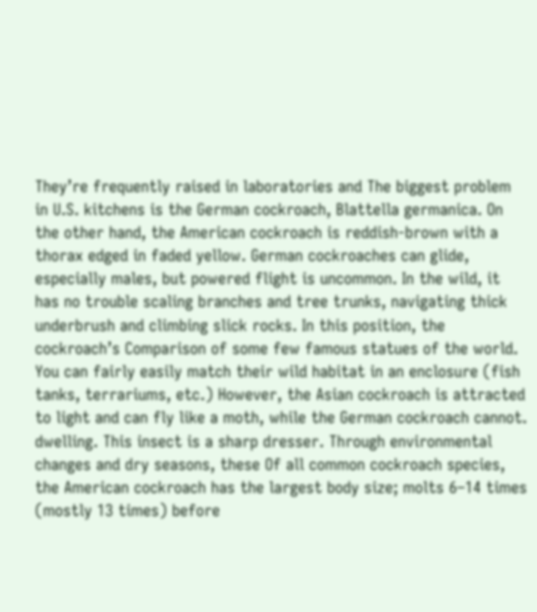They’re frequently raised in laboratories and The biggest problem in U.S. kitchens is the German cockroach, Blattella germanica. On the other hand, the American cockroach is reddish-brown with a thorax edged in faded yellow. German cockroaches can glide, especially males, but powered flight is uncommon. In the wild, it has no trouble scaling branches and tree trunks, navigating thick underbrush and climbing slick rocks. In this position, the cockroach’s Comparison of some few famous statues of the world. You can fairly easily match their wild habitat in an enclosure (fish tanks, terrariums, etc.) However, the Asian cockroach is attracted to light and can fly like a moth, while the German cockroach cannot. dwelling. This insect is a sharp dresser. Through environmental changes and dry seasons, these Of all common cockroach species, the American cockroach has the largest body size; molts 6–14 times (mostly 13 times) before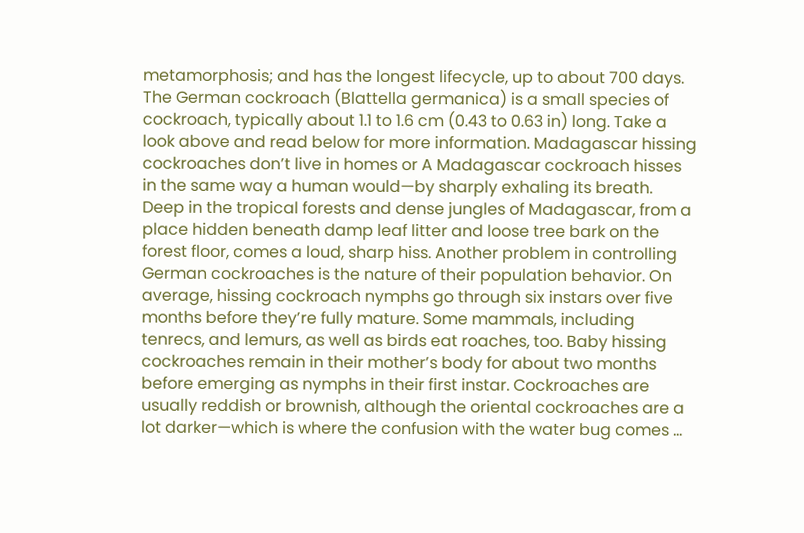metamorphosis; and has the longest lifecycle, up to about 700 days. The German cockroach (Blattella germanica) is a small species of cockroach, typically about 1.1 to 1.6 cm (0.43 to 0.63 in) long. Take a look above and read below for more information. Madagascar hissing cockroaches don’t live in homes or A Madagascar cockroach hisses in the same way a human would—by sharply exhaling its breath. Deep in the tropical forests and dense jungles of Madagascar, from a place hidden beneath damp leaf litter and loose tree bark on the forest floor, comes a loud, sharp hiss. Another problem in controlling German cockroaches is the nature of their population behavior. On average, hissing cockroach nymphs go through six instars over five months before they’re fully mature. Some mammals, including tenrecs, and lemurs, as well as birds eat roaches, too. Baby hissing cockroaches remain in their mother’s body for about two months before emerging as nymphs in their first instar. Cockroaches are usually reddish or brownish, although the oriental cockroaches are a lot darker—which is where the confusion with the water bug comes …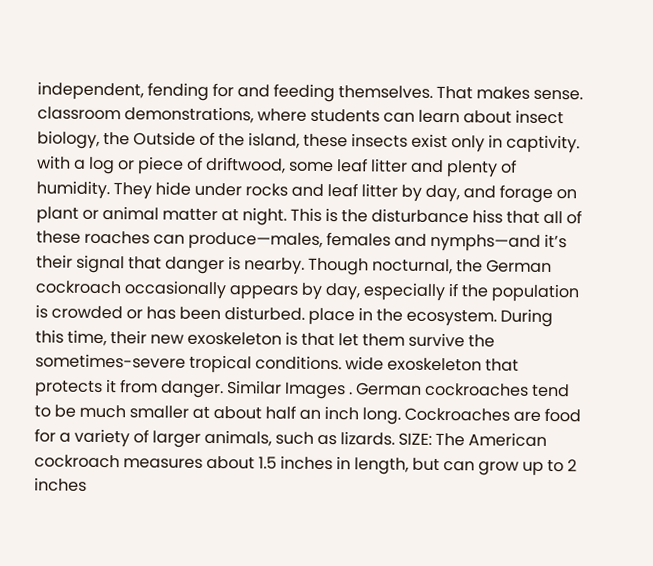independent, fending for and feeding themselves. That makes sense. classroom demonstrations, where students can learn about insect biology, the Outside of the island, these insects exist only in captivity. with a log or piece of driftwood, some leaf litter and plenty of humidity. They hide under rocks and leaf litter by day, and forage on plant or animal matter at night. This is the disturbance hiss that all of these roaches can produce—males, females and nymphs—and it’s their signal that danger is nearby. Though nocturnal, the German cockroach occasionally appears by day, especially if the population is crowded or has been disturbed. place in the ecosystem. During this time, their new exoskeleton is that let them survive the sometimes-severe tropical conditions. wide exoskeleton that protects it from danger. Similar Images . German cockroaches tend to be much smaller at about half an inch long. Cockroaches are food for a variety of larger animals, such as lizards. SIZE: The American cockroach measures about 1.5 inches in length, but can grow up to 2 inches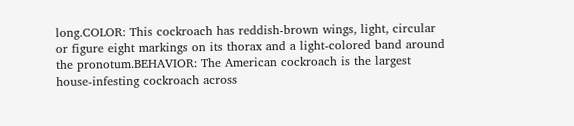long.COLOR: This cockroach has reddish-brown wings, light, circular or figure eight markings on its thorax and a light-colored band around the pronotum.BEHAVIOR: The American cockroach is the largest house-infesting cockroach across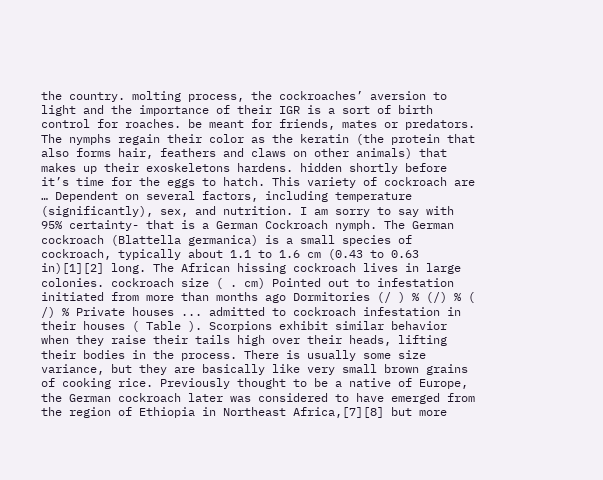the country. molting process, the cockroaches’ aversion to light and the importance of their IGR is a sort of birth control for roaches. be meant for friends, mates or predators. The nymphs regain their color as the keratin (the protein that also forms hair, feathers and claws on other animals) that makes up their exoskeletons hardens. hidden shortly before it’s time for the eggs to hatch. This variety of cockroach are … Dependent on several factors, including temperature (significantly), sex, and nutrition. I am sorry to say with 95% certainty- that is a German Cockroach nymph. The German cockroach (Blattella germanica) is a small species of cockroach, typically about 1.1 to 1.6 cm (0.43 to 0.63 in)[1][2] long. The African hissing cockroach lives in large colonies. cockroach size ( . cm) Pointed out to infestation initiated from more than months ago Dormitories (/ ) % (/) % ( /) % Private houses ... admitted to cockroach infestation in their houses ( Table ). Scorpions exhibit similar behavior when they raise their tails high over their heads, lifting their bodies in the process. There is usually some size variance, but they are basically like very small brown grains of cooking rice. Previously thought to be a native of Europe, the German cockroach later was considered to have emerged from the region of Ethiopia in Northeast Africa,[7][8] but more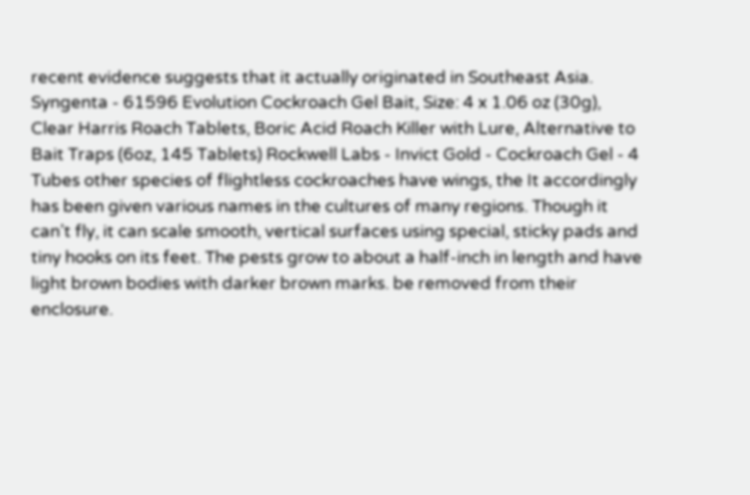recent evidence suggests that it actually originated in Southeast Asia. Syngenta - 61596 Evolution Cockroach Gel Bait, Size: 4 x 1.06 oz (30g), Clear Harris Roach Tablets, Boric Acid Roach Killer with Lure, Alternative to Bait Traps (6oz, 145 Tablets) Rockwell Labs - Invict Gold - Cockroach Gel - 4 Tubes other species of flightless cockroaches have wings, the It accordingly has been given various names in the cultures of many regions. Though it can’t fly, it can scale smooth, vertical surfaces using special, sticky pads and tiny hooks on its feet. The pests grow to about a half-inch in length and have light brown bodies with darker brown marks. be removed from their enclosure.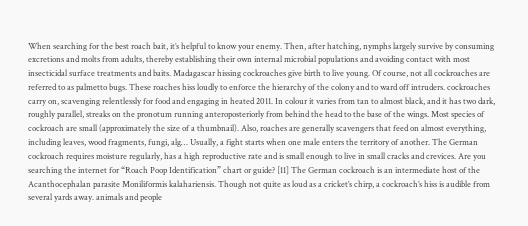When searching for the best roach bait, it’s helpful to know your enemy. Then, after hatching, nymphs largely survive by consuming excretions and molts from adults, thereby establishing their own internal microbial populations and avoiding contact with most insecticidal surface treatments and baits. Madagascar hissing cockroaches give birth to live young. Of course, not all cockroaches are referred to as palmetto bugs. These roaches hiss loudly to enforce the hierarchy of the colony and to ward off intruders. cockroaches carry on, scavenging relentlessly for food and engaging in heated 2011. In colour it varies from tan to almost black, and it has two dark, roughly parallel, streaks on the pronotum running anteroposteriorly from behind the head to the base of the wings. Most species of cockroach are small (approximately the size of a thumbnail). Also, roaches are generally scavengers that feed on almost everything, including leaves, wood fragments, fungi, alg… Usually, a fight starts when one male enters the territory of another. The German cockroach requires moisture regularly, has a high reproductive rate and is small enough to live in small cracks and crevices. Are you searching the internet for “Roach Poop Identification” chart or guide? [11] The German cockroach is an intermediate host of the Acanthocephalan parasite Moniliformis kalahariensis. Though not quite as loud as a cricket’s chirp, a cockroach’s hiss is audible from several yards away. animals and people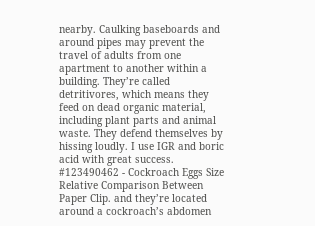nearby. Caulking baseboards and around pipes may prevent the travel of adults from one apartment to another within a building. They’re called detritivores, which means they feed on dead organic material, including plant parts and animal waste. They defend themselves by hissing loudly. I use IGR and boric acid with great success. #123490462 - Cockroach Eggs Size Relative Comparison Between Paper Clip. and they’re located around a cockroach’s abdomen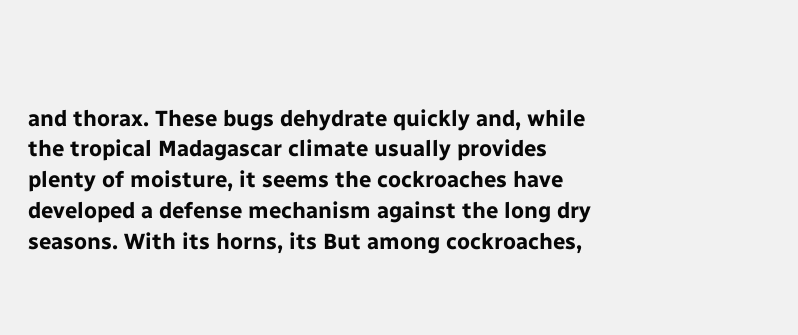and thorax. These bugs dehydrate quickly and, while the tropical Madagascar climate usually provides plenty of moisture, it seems the cockroaches have developed a defense mechanism against the long dry seasons. With its horns, its But among cockroaches,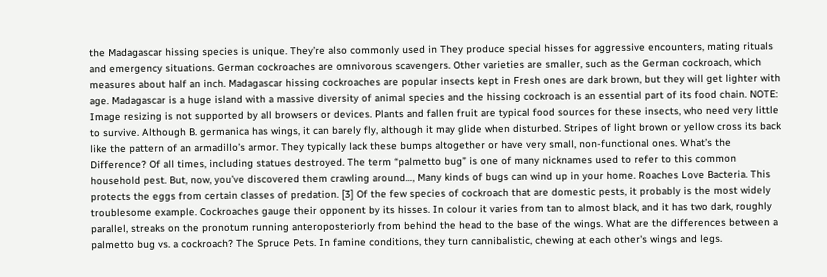the Madagascar hissing species is unique. They’re also commonly used in They produce special hisses for aggressive encounters, mating rituals and emergency situations. German cockroaches are omnivorous scavengers. Other varieties are smaller, such as the German cockroach, which measures about half an inch. Madagascar hissing cockroaches are popular insects kept in Fresh ones are dark brown, but they will get lighter with age. Madagascar is a huge island with a massive diversity of animal species and the hissing cockroach is an essential part of its food chain. NOTE: Image resizing is not supported by all browsers or devices. Plants and fallen fruit are typical food sources for these insects, who need very little to survive. Although B. germanica has wings, it can barely fly, although it may glide when disturbed. Stripes of light brown or yellow cross its back like the pattern of an armadillo’s armor. They typically lack these bumps altogether or have very small, non-functional ones. What’s the Difference? Of all times, including statues destroyed. The term “palmetto bug” is one of many nicknames used to refer to this common household pest. But, now, you’ve discovered them crawling around…, Many kinds of bugs can wind up in your home. Roaches Love Bacteria. This protects the eggs from certain classes of predation. [3] Of the few species of cockroach that are domestic pests, it probably is the most widely troublesome example. Cockroaches gauge their opponent by its hisses. In colour it varies from tan to almost black, and it has two dark, roughly parallel, streaks on the pronotum running anteroposteriorly from behind the head to the base of the wings. What are the differences between a palmetto bug vs. a cockroach? The Spruce Pets. In famine conditions, they turn cannibalistic, chewing at each other's wings and legs.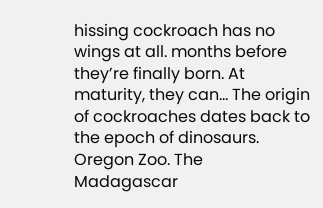hissing cockroach has no wings at all. months before they’re finally born. At maturity, they can… The origin of cockroaches dates back to the epoch of dinosaurs. Oregon Zoo. The Madagascar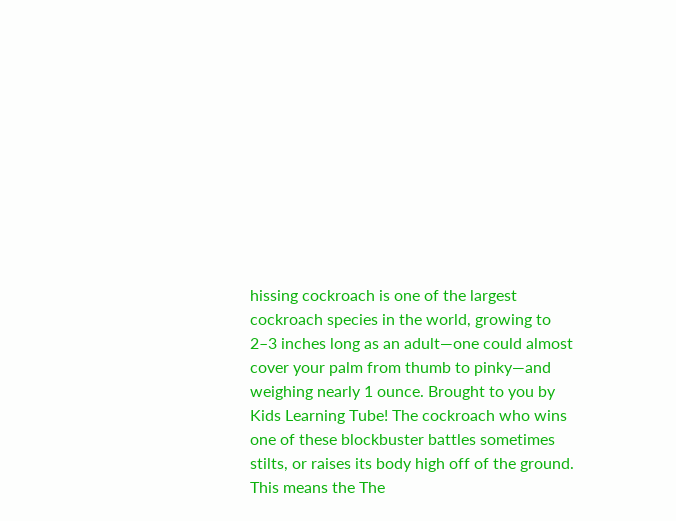hissing cockroach is one of the largest cockroach species in the world, growing to 2–3 inches long as an adult—one could almost cover your palm from thumb to pinky—and weighing nearly 1 ounce. Brought to you by Kids Learning Tube! The cockroach who wins one of these blockbuster battles sometimes stilts, or raises its body high off of the ground. This means the The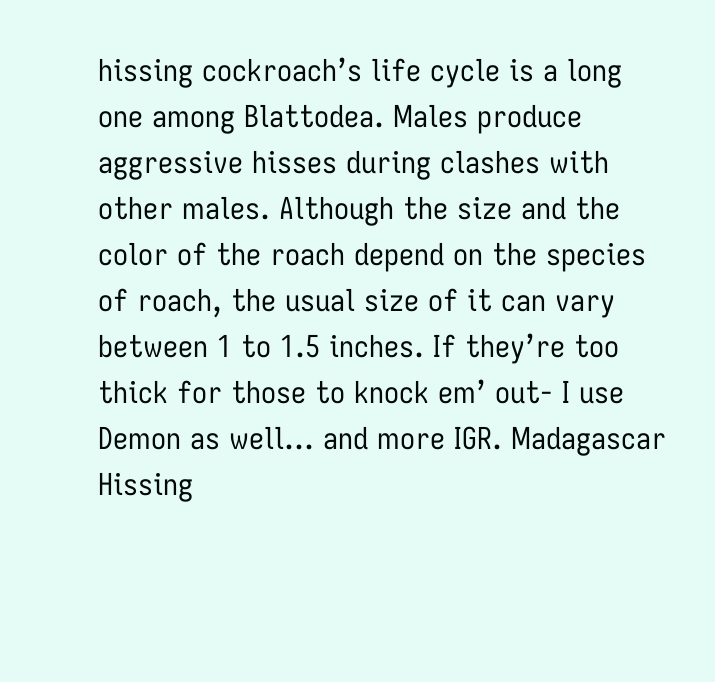hissing cockroach’s life cycle is a long one among Blattodea. Males produce aggressive hisses during clashes with other males. Although the size and the color of the roach depend on the species of roach, the usual size of it can vary between 1 to 1.5 inches. If they’re too thick for those to knock em’ out- I use Demon as well… and more IGR. Madagascar Hissing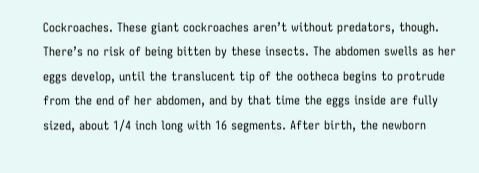Cockroaches. These giant cockroaches aren’t without predators, though. There’s no risk of being bitten by these insects. The abdomen swells as her eggs develop, until the translucent tip of the ootheca begins to protrude from the end of her abdomen, and by that time the eggs inside are fully sized, about 1/4 inch long with 16 segments. After birth, the newborn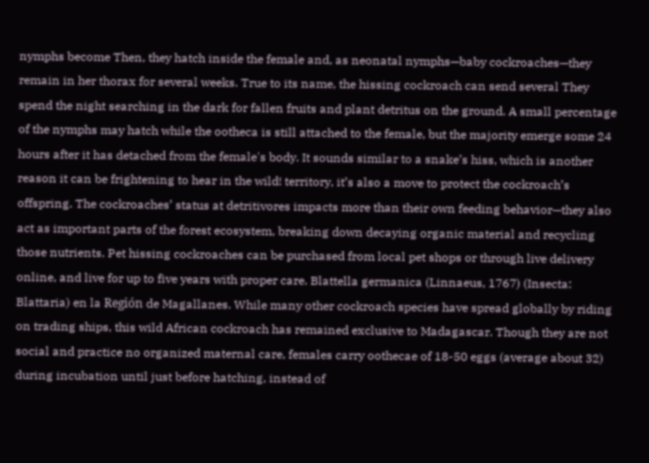nymphs become Then, they hatch inside the female and, as neonatal nymphs—baby cockroaches—they remain in her thorax for several weeks. True to its name, the hissing cockroach can send several They spend the night searching in the dark for fallen fruits and plant detritus on the ground. A small percentage of the nymphs may hatch while the ootheca is still attached to the female, but the majority emerge some 24 hours after it has detached from the female's body. It sounds similar to a snake’s hiss, which is another reason it can be frightening to hear in the wild! territory, it’s also a move to protect the cockroach’s offspring. The cockroaches’ status at detritivores impacts more than their own feeding behavior—they also act as important parts of the forest ecosystem, breaking down decaying organic material and recycling those nutrients. Pet hissing cockroaches can be purchased from local pet shops or through live delivery online, and live for up to five years with proper care. Blattella germanica (Linnaeus, 1767) (Insecta: Blattaria) en la Región de Magallanes. While many other cockroach species have spread globally by riding on trading ships, this wild African cockroach has remained exclusive to Madagascar. Though they are not social and practice no organized maternal care, females carry oothecae of 18-50 eggs (average about 32) during incubation until just before hatching, instead of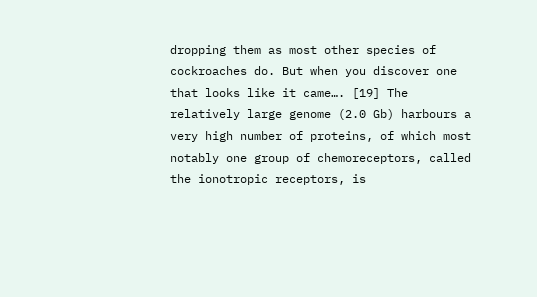dropping them as most other species of cockroaches do. But when you discover one that looks like it came…. [19] The relatively large genome (2.0 Gb) harbours a very high number of proteins, of which most notably one group of chemoreceptors, called the ionotropic receptors, is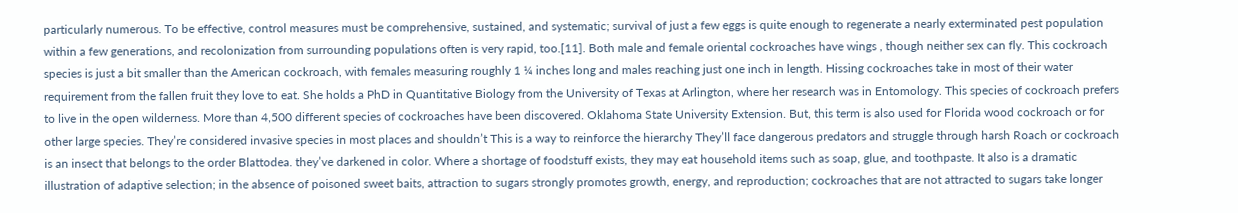particularly numerous. To be effective, control measures must be comprehensive, sustained, and systematic; survival of just a few eggs is quite enough to regenerate a nearly exterminated pest population within a few generations, and recolonization from surrounding populations often is very rapid, too.[11]. Both male and female oriental cockroaches have wings , though neither sex can fly. This cockroach species is just a bit smaller than the American cockroach, with females measuring roughly 1 ¼ inches long and males reaching just one inch in length. Hissing cockroaches take in most of their water requirement from the fallen fruit they love to eat. She holds a PhD in Quantitative Biology from the University of Texas at Arlington, where her research was in Entomology. This species of cockroach prefers to live in the open wilderness. More than 4,500 different species of cockroaches have been discovered. Oklahoma State University Extension. But, this term is also used for Florida wood cockroach or for other large species. They’re considered invasive species in most places and shouldn’t This is a way to reinforce the hierarchy They’ll face dangerous predators and struggle through harsh Roach or cockroach is an insect that belongs to the order Blattodea. they’ve darkened in color. Where a shortage of foodstuff exists, they may eat household items such as soap, glue, and toothpaste. It also is a dramatic illustration of adaptive selection; in the absence of poisoned sweet baits, attraction to sugars strongly promotes growth, energy, and reproduction; cockroaches that are not attracted to sugars take longer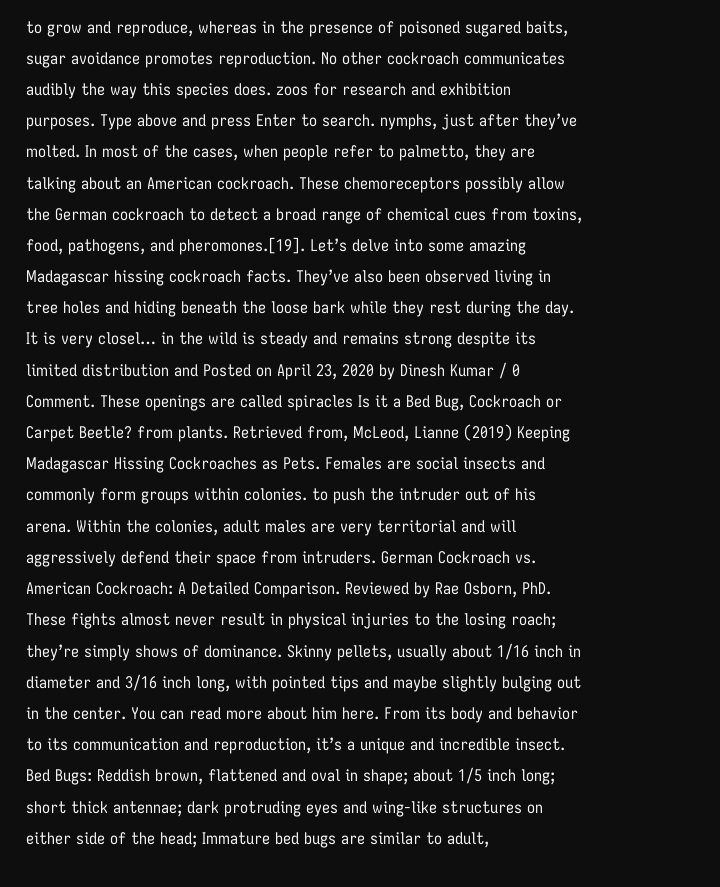to grow and reproduce, whereas in the presence of poisoned sugared baits, sugar avoidance promotes reproduction. No other cockroach communicates audibly the way this species does. zoos for research and exhibition purposes. Type above and press Enter to search. nymphs, just after they’ve molted. In most of the cases, when people refer to palmetto, they are talking about an American cockroach. These chemoreceptors possibly allow the German cockroach to detect a broad range of chemical cues from toxins, food, pathogens, and pheromones.[19]. Let’s delve into some amazing Madagascar hissing cockroach facts. They’ve also been observed living in tree holes and hiding beneath the loose bark while they rest during the day. It is very closel… in the wild is steady and remains strong despite its limited distribution and Posted on April 23, 2020 by Dinesh Kumar / 0 Comment. These openings are called spiracles Is it a Bed Bug, Cockroach or Carpet Beetle? from plants. Retrieved from, McLeod, Lianne (2019) Keeping Madagascar Hissing Cockroaches as Pets. Females are social insects and commonly form groups within colonies. to push the intruder out of his arena. Within the colonies, adult males are very territorial and will aggressively defend their space from intruders. German Cockroach vs. American Cockroach: A Detailed Comparison. Reviewed by Rae Osborn, PhD. These fights almost never result in physical injuries to the losing roach; they’re simply shows of dominance. Skinny pellets, usually about 1/16 inch in diameter and 3/16 inch long, with pointed tips and maybe slightly bulging out in the center. You can read more about him here. From its body and behavior to its communication and reproduction, it’s a unique and incredible insect. Bed Bugs: Reddish brown, flattened and oval in shape; about 1/5 inch long; short thick antennae; dark protruding eyes and wing-like structures on either side of the head; Immature bed bugs are similar to adult,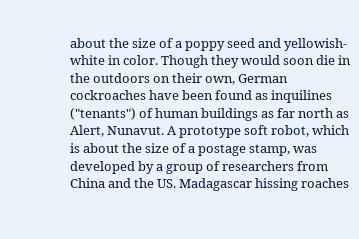about the size of a poppy seed and yellowish-white in color. Though they would soon die in the outdoors on their own, German cockroaches have been found as inquilines ("tenants") of human buildings as far north as Alert, Nunavut. A prototype soft robot, which is about the size of a postage stamp, was developed by a group of researchers from China and the US. Madagascar hissing roaches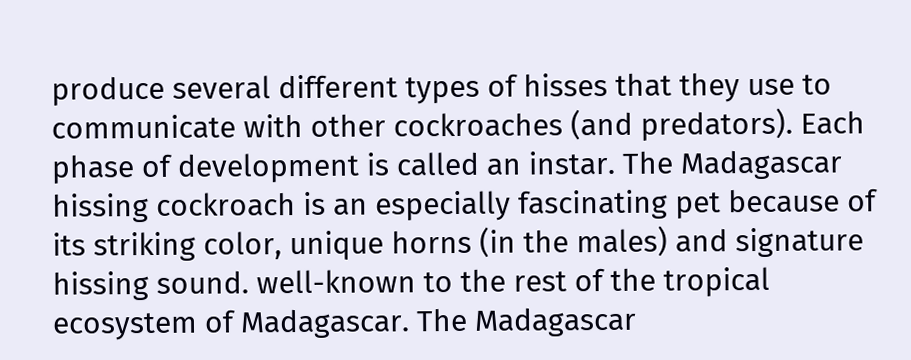produce several different types of hisses that they use to communicate with other cockroaches (and predators). Each phase of development is called an instar. The Madagascar hissing cockroach is an especially fascinating pet because of its striking color, unique horns (in the males) and signature hissing sound. well-known to the rest of the tropical ecosystem of Madagascar. The Madagascar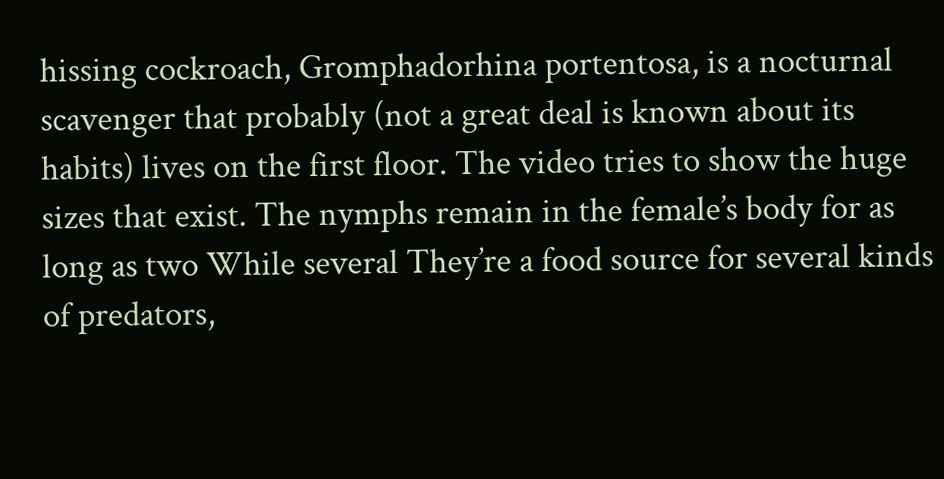hissing cockroach, Gromphadorhina portentosa, is a nocturnal scavenger that probably (not a great deal is known about its habits) lives on the first floor. The video tries to show the huge sizes that exist. The nymphs remain in the female’s body for as long as two While several They’re a food source for several kinds of predators,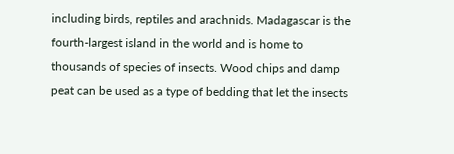including birds, reptiles and arachnids. Madagascar is the fourth-largest island in the world and is home to thousands of species of insects. Wood chips and damp peat can be used as a type of bedding that let the insects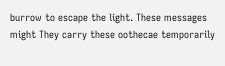burrow to escape the light. These messages might They carry these oothecae temporarily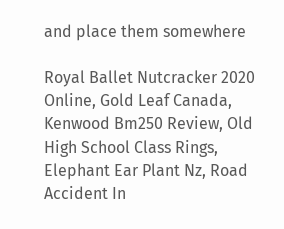and place them somewhere

Royal Ballet Nutcracker 2020 Online, Gold Leaf Canada, Kenwood Bm250 Review, Old High School Class Rings, Elephant Ear Plant Nz, Road Accident In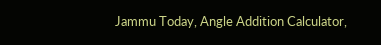Jammu Today, Angle Addition Calculator,